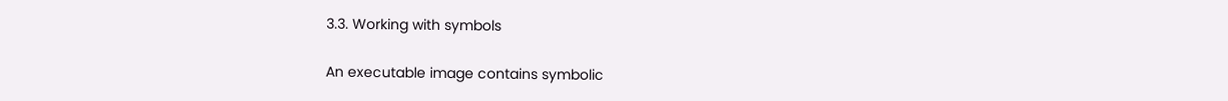3.3. Working with symbols

An executable image contains symbolic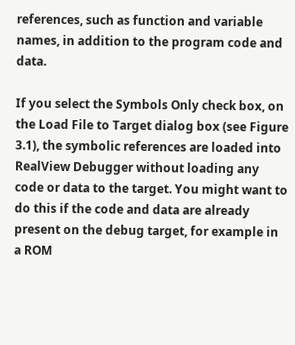references, such as function and variable names, in addition to the program code and data.

If you select the Symbols Only check box, on the Load File to Target dialog box (see Figure 3.1), the symbolic references are loaded into RealView Debugger without loading any code or data to the target. You might want to do this if the code and data are already present on the debug target, for example in a ROM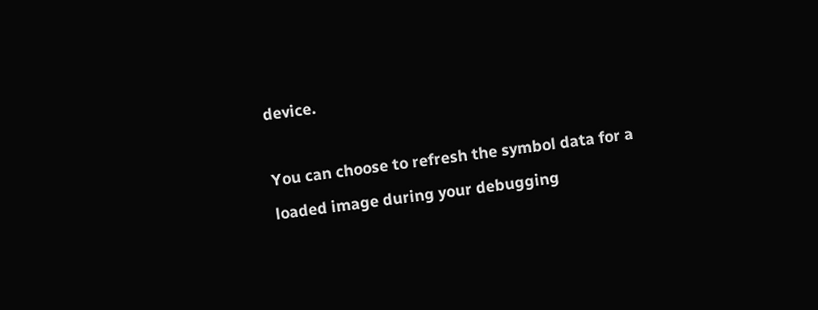device.

You can choose to refresh the symbol data for a loaded image during your debugging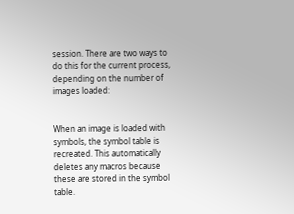session. There are two ways to do this for the current process, depending on the number of images loaded:


When an image is loaded with symbols, the symbol table is recreated. This automatically deletes any macros because these are stored in the symbol table.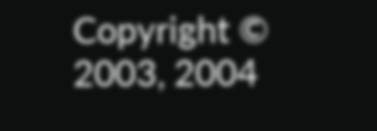Copyright © 2003, 2004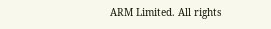ARM Limited. All rights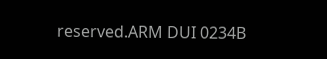reserved.ARM DUI 0234B